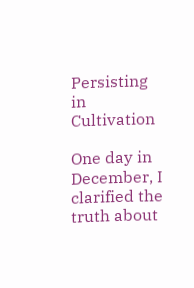Persisting in Cultivation

One day in December, I clarified the truth about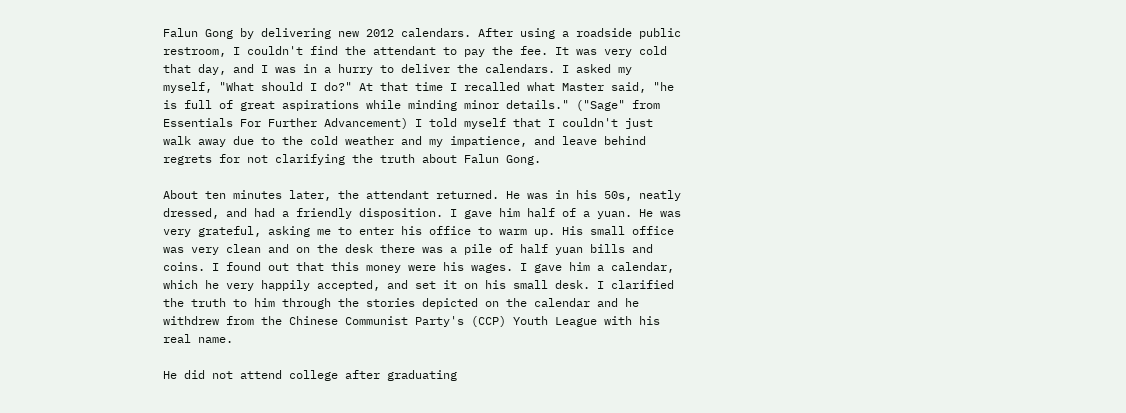Falun Gong by delivering new 2012 calendars. After using a roadside public restroom, I couldn't find the attendant to pay the fee. It was very cold that day, and I was in a hurry to deliver the calendars. I asked my myself, "What should I do?" At that time I recalled what Master said, "he is full of great aspirations while minding minor details." ("Sage" from Essentials For Further Advancement) I told myself that I couldn't just walk away due to the cold weather and my impatience, and leave behind regrets for not clarifying the truth about Falun Gong.

About ten minutes later, the attendant returned. He was in his 50s, neatly dressed, and had a friendly disposition. I gave him half of a yuan. He was very grateful, asking me to enter his office to warm up. His small office was very clean and on the desk there was a pile of half yuan bills and coins. I found out that this money were his wages. I gave him a calendar, which he very happily accepted, and set it on his small desk. I clarified the truth to him through the stories depicted on the calendar and he withdrew from the Chinese Communist Party's (CCP) Youth League with his real name.

He did not attend college after graduating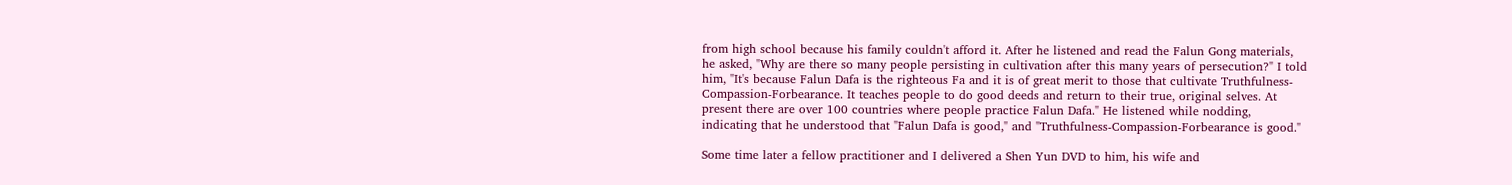from high school because his family couldn't afford it. After he listened and read the Falun Gong materials, he asked, "Why are there so many people persisting in cultivation after this many years of persecution?" I told him, "It's because Falun Dafa is the righteous Fa and it is of great merit to those that cultivate Truthfulness-Compassion-Forbearance. It teaches people to do good deeds and return to their true, original selves. At present there are over 100 countries where people practice Falun Dafa." He listened while nodding, indicating that he understood that "Falun Dafa is good," and "Truthfulness-Compassion-Forbearance is good."

Some time later a fellow practitioner and I delivered a Shen Yun DVD to him, his wife and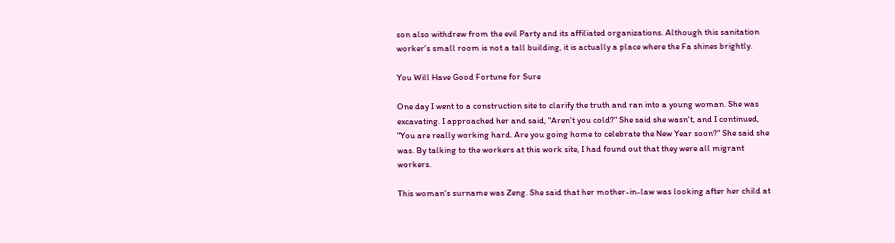son also withdrew from the evil Party and its affiliated organizations. Although this sanitation worker's small room is not a tall building, it is actually a place where the Fa shines brightly.

You Will Have Good Fortune for Sure

One day I went to a construction site to clarify the truth and ran into a young woman. She was excavating. I approached her and said, "Aren't you cold?" She said she wasn't, and I continued, "You are really working hard. Are you going home to celebrate the New Year soon?" She said she was. By talking to the workers at this work site, I had found out that they were all migrant workers.

This woman's surname was Zeng. She said that her mother-in-law was looking after her child at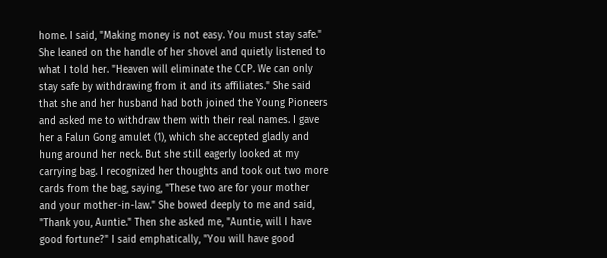home. I said, "Making money is not easy. You must stay safe." She leaned on the handle of her shovel and quietly listened to what I told her. "Heaven will eliminate the CCP. We can only stay safe by withdrawing from it and its affiliates." She said that she and her husband had both joined the Young Pioneers and asked me to withdraw them with their real names. I gave her a Falun Gong amulet (1), which she accepted gladly and hung around her neck. But she still eagerly looked at my carrying bag. I recognized her thoughts and took out two more cards from the bag, saying, "These two are for your mother and your mother-in-law." She bowed deeply to me and said, "Thank you, Auntie." Then she asked me, "Auntie, will I have good fortune?" I said emphatically, "You will have good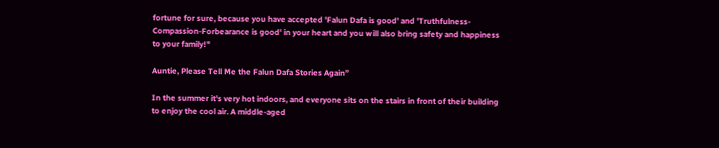fortune for sure, because you have accepted 'Falun Dafa is good' and 'Truthfulness-Compassion-Forbearance is good' in your heart and you will also bring safety and happiness to your family!"

Auntie, Please Tell Me the Falun Dafa Stories Again”

In the summer it's very hot indoors, and everyone sits on the stairs in front of their building to enjoy the cool air. A middle-aged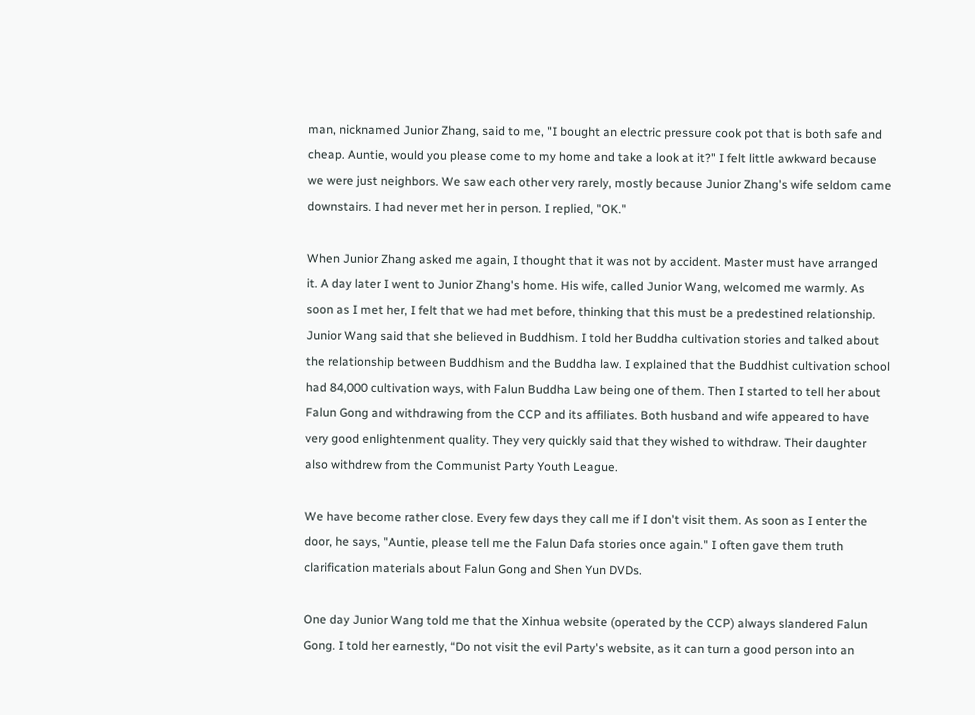man, nicknamed Junior Zhang, said to me, "I bought an electric pressure cook pot that is both safe and cheap. Auntie, would you please come to my home and take a look at it?" I felt little awkward because we were just neighbors. We saw each other very rarely, mostly because Junior Zhang's wife seldom came downstairs. I had never met her in person. I replied, "OK."

When Junior Zhang asked me again, I thought that it was not by accident. Master must have arranged it. A day later I went to Junior Zhang's home. His wife, called Junior Wang, welcomed me warmly. As soon as I met her, I felt that we had met before, thinking that this must be a predestined relationship. Junior Wang said that she believed in Buddhism. I told her Buddha cultivation stories and talked about the relationship between Buddhism and the Buddha law. I explained that the Buddhist cultivation school had 84,000 cultivation ways, with Falun Buddha Law being one of them. Then I started to tell her about Falun Gong and withdrawing from the CCP and its affiliates. Both husband and wife appeared to have very good enlightenment quality. They very quickly said that they wished to withdraw. Their daughter also withdrew from the Communist Party Youth League.

We have become rather close. Every few days they call me if I don't visit them. As soon as I enter the door, he says, "Auntie, please tell me the Falun Dafa stories once again." I often gave them truth clarification materials about Falun Gong and Shen Yun DVDs.

One day Junior Wang told me that the Xinhua website (operated by the CCP) always slandered Falun Gong. I told her earnestly, “Do not visit the evil Party's website, as it can turn a good person into an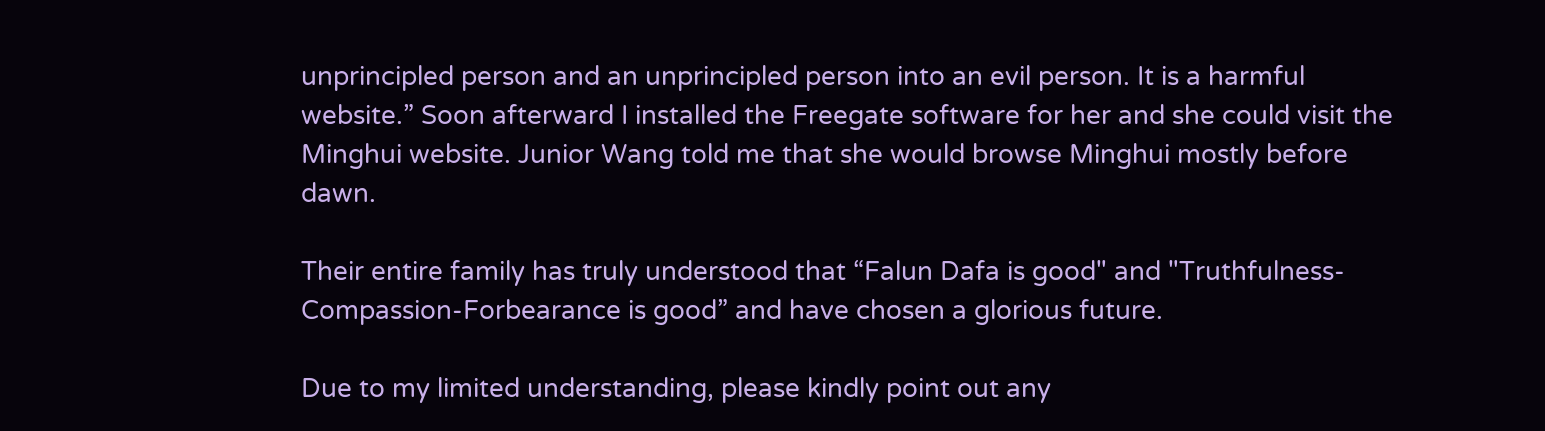unprincipled person and an unprincipled person into an evil person. It is a harmful website.” Soon afterward I installed the Freegate software for her and she could visit the Minghui website. Junior Wang told me that she would browse Minghui mostly before dawn.

Their entire family has truly understood that “Falun Dafa is good" and "Truthfulness-Compassion-Forbearance is good” and have chosen a glorious future.

Due to my limited understanding, please kindly point out any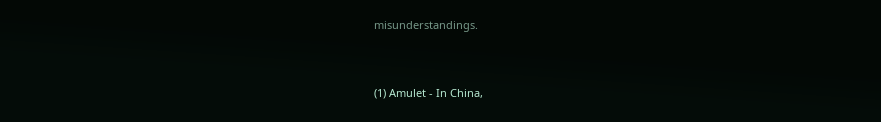misunderstandings.


(1) Amulet - In China,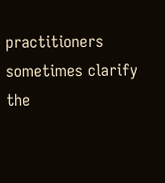practitioners sometimes clarify the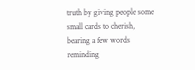truth by giving people some small cards to cherish, bearing a few words reminding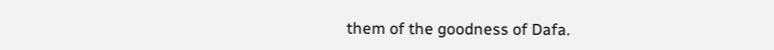them of the goodness of Dafa.